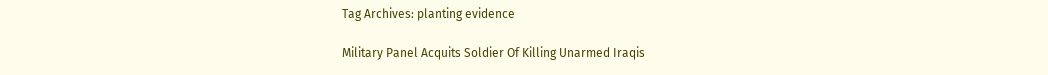Tag Archives: planting evidence

Military Panel Acquits Soldier Of Killing Unarmed Iraqis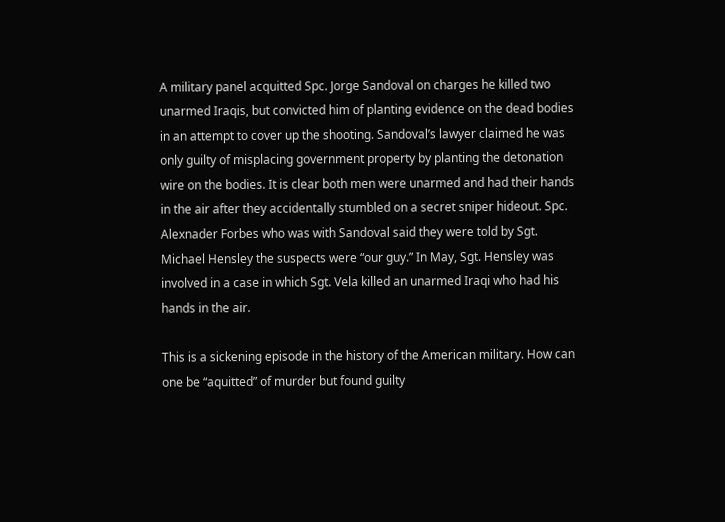A military panel acquitted Spc. Jorge Sandoval on charges he killed two unarmed Iraqis, but convicted him of planting evidence on the dead bodies in an attempt to cover up the shooting. Sandoval’s lawyer claimed he was only guilty of misplacing government property by planting the detonation wire on the bodies. It is clear both men were unarmed and had their hands in the air after they accidentally stumbled on a secret sniper hideout. Spc. Alexnader Forbes who was with Sandoval said they were told by Sgt. Michael Hensley the suspects were “our guy.” In May, Sgt. Hensley was involved in a case in which Sgt. Vela killed an unarmed Iraqi who had his hands in the air.

This is a sickening episode in the history of the American military. How can one be “aquitted” of murder but found guilty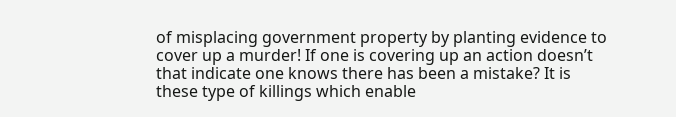of misplacing government property by planting evidence to cover up a murder! If one is covering up an action doesn’t that indicate one knows there has been a mistake? It is these type of killings which enable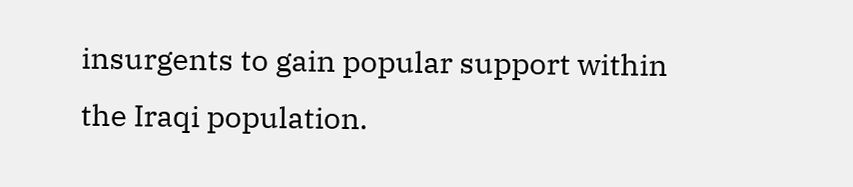insurgents to gain popular support within the Iraqi population.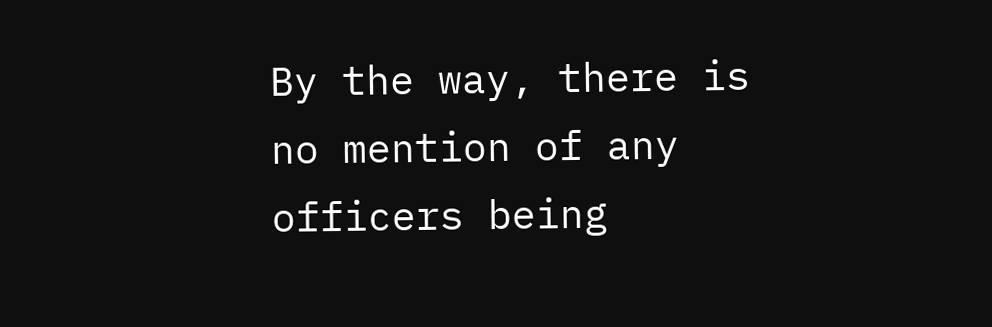By the way, there is no mention of any officers being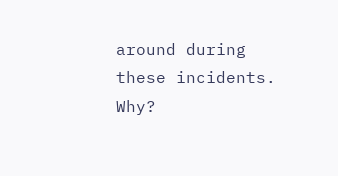around during these incidents. Why?